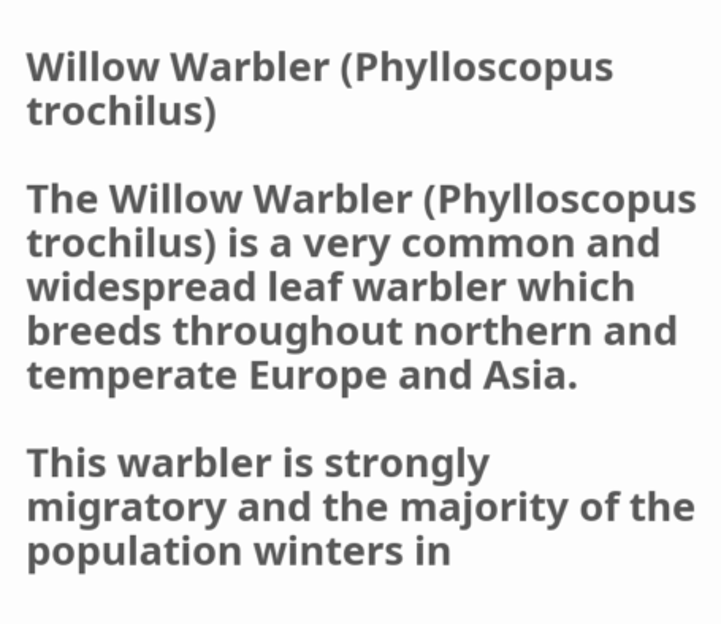Willow Warbler (Phylloscopus trochilus)

The Willow Warbler (Phylloscopus trochilus) is a very common and widespread leaf warbler which breeds throughout northern and temperate Europe and Asia.

This warbler is strongly migratory and the majority of the population winters in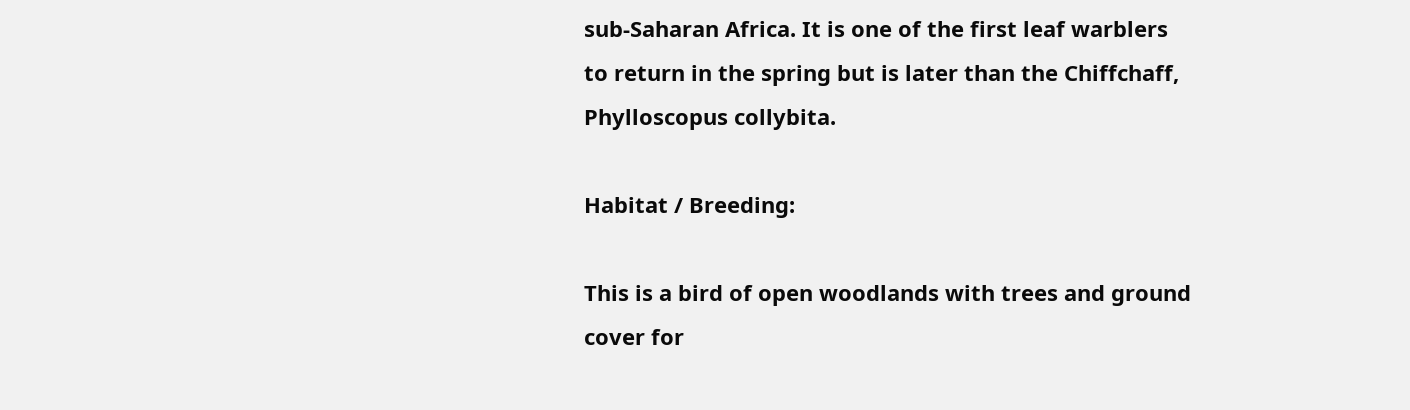sub-Saharan Africa. It is one of the first leaf warblers to return in the spring but is later than the Chiffchaff, Phylloscopus collybita.

Habitat / Breeding:

This is a bird of open woodlands with trees and ground cover for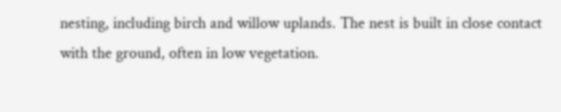nesting, including birch and willow uplands. The nest is built in close contact with the ground, often in low vegetation.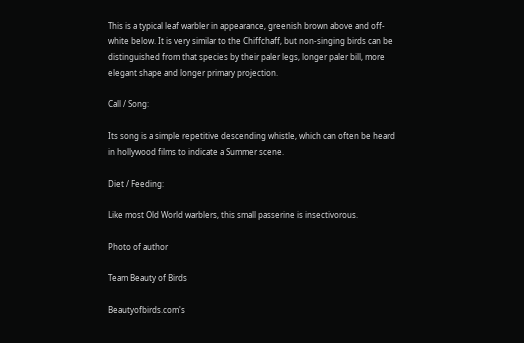This is a typical leaf warbler in appearance, greenish brown above and off-white below. It is very similar to the Chiffchaff, but non-singing birds can be distinguished from that species by their paler legs, longer paler bill, more elegant shape and longer primary projection.

Call / Song:

Its song is a simple repetitive descending whistle, which can often be heard in hollywood films to indicate a Summer scene.

Diet / Feeding:

Like most Old World warblers, this small passerine is insectivorous.

Photo of author

Team Beauty of Birds

Beautyofbirds.com's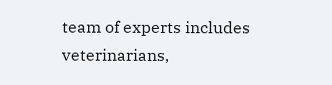team of experts includes veterinarians,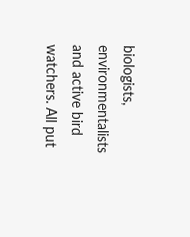biologists, environmentalists and active bird watchers. All put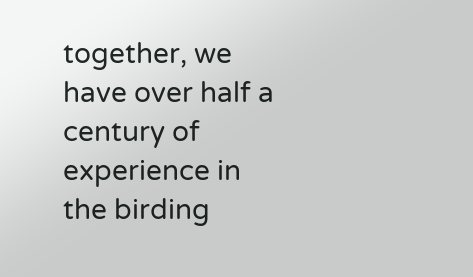together, we have over half a century of experience in the birding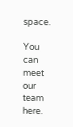space.

You can meet our team here.